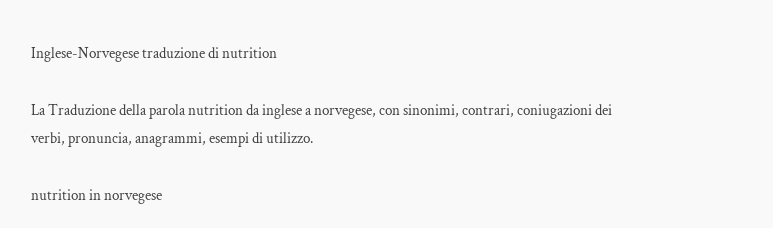Inglese-Norvegese traduzione di nutrition

La Traduzione della parola nutrition da inglese a norvegese, con sinonimi, contrari, coniugazioni dei verbi, pronuncia, anagrammi, esempi di utilizzo.

nutrition in norvegese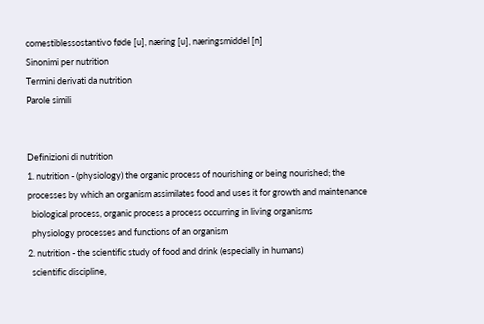comestiblessostantivo føde [u], næring [u], næringsmiddel [n]
Sinonimi per nutrition
Termini derivati da nutrition
Parole simili


Definizioni di nutrition
1. nutrition - (physiology) the organic process of nourishing or being nourished; the processes by which an organism assimilates food and uses it for growth and maintenance
  biological process, organic process a process occurring in living organisms
  physiology processes and functions of an organism
2. nutrition - the scientific study of food and drink (especially in humans)
  scientific discipline,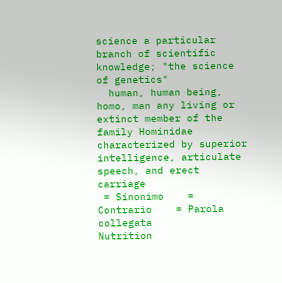science a particular branch of scientific knowledge; "the science of genetics"
  human, human being, homo, man any living or extinct member of the family Hominidae characterized by superior intelligence, articulate speech, and erect carriage
 = Sinonimo    = Contrario    = Parola collegata
Nutrition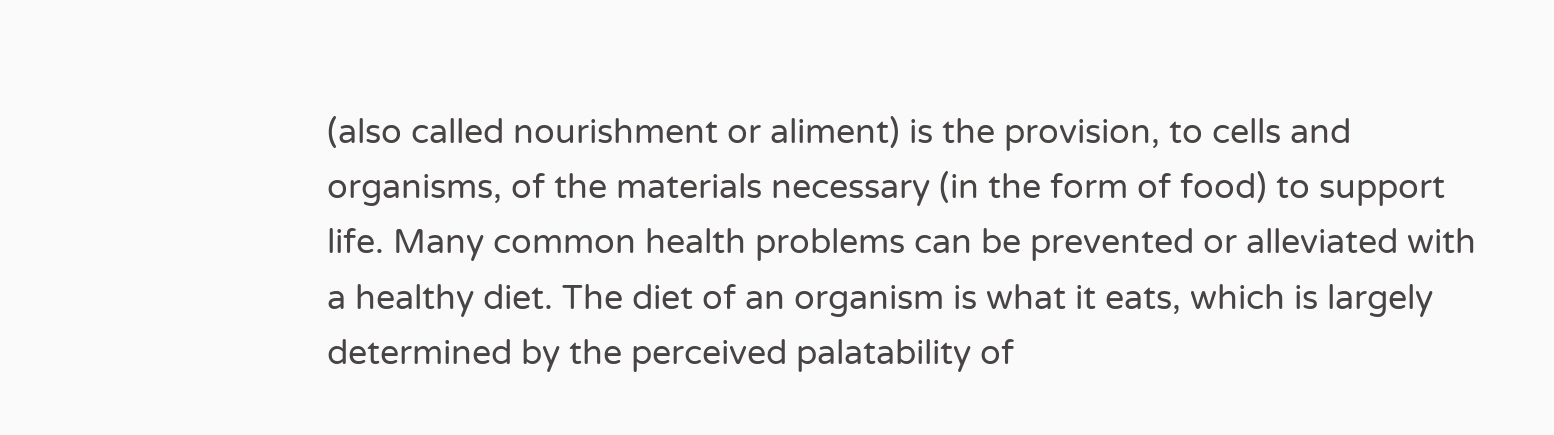(also called nourishment or aliment) is the provision, to cells and organisms, of the materials necessary (in the form of food) to support life. Many common health problems can be prevented or alleviated with a healthy diet. The diet of an organism is what it eats, which is largely determined by the perceived palatability of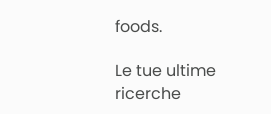foods.

Le tue ultime ricerche